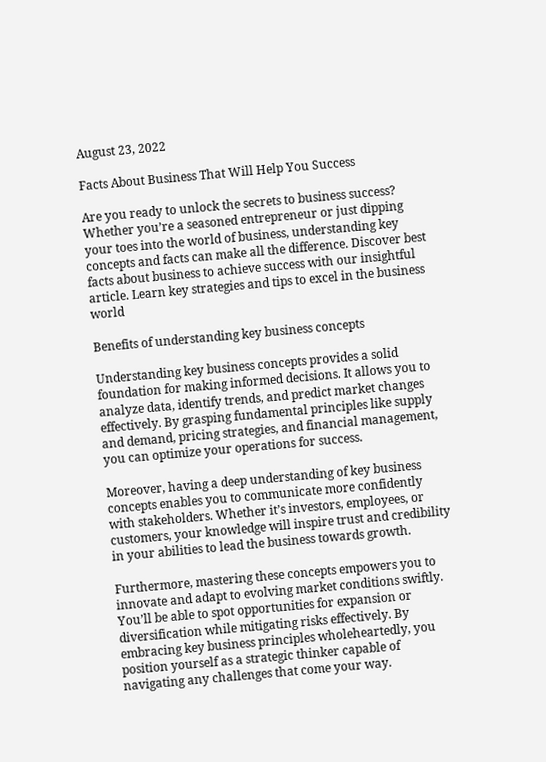August 23, 2022

Facts About Business That Will Help You Success

Are you ready to unlock the secrets to business success? Whether you’re a seasoned entrepreneur or just dipping your toes into the world of business, understanding key concepts and facts can make all the difference. Discover best facts about business to achieve success with our insightful article. Learn key strategies and tips to excel in the business world

Benefits of understanding key business concepts

Understanding key business concepts provides a solid foundation for making informed decisions. It allows you to analyze data, identify trends, and predict market changes effectively. By grasping fundamental principles like supply and demand, pricing strategies, and financial management, you can optimize your operations for success.

Moreover, having a deep understanding of key business concepts enables you to communicate more confidently with stakeholders. Whether it’s investors, employees, or customers, your knowledge will inspire trust and credibility in your abilities to lead the business towards growth.

Furthermore, mastering these concepts empowers you to innovate and adapt to evolving market conditions swiftly. You’ll be able to spot opportunities for expansion or diversification while mitigating risks effectively. By embracing key business principles wholeheartedly, you position yourself as a strategic thinker capable of navigating any challenges that come your way.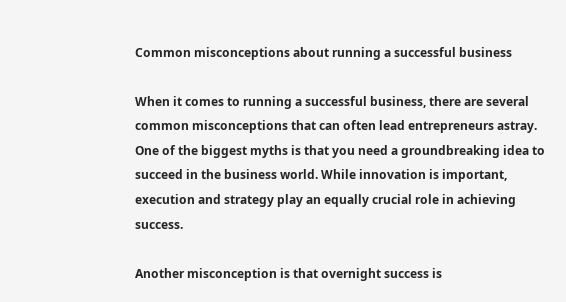Common misconceptions about running a successful business

When it comes to running a successful business, there are several common misconceptions that can often lead entrepreneurs astray. One of the biggest myths is that you need a groundbreaking idea to succeed in the business world. While innovation is important, execution and strategy play an equally crucial role in achieving success.

Another misconception is that overnight success is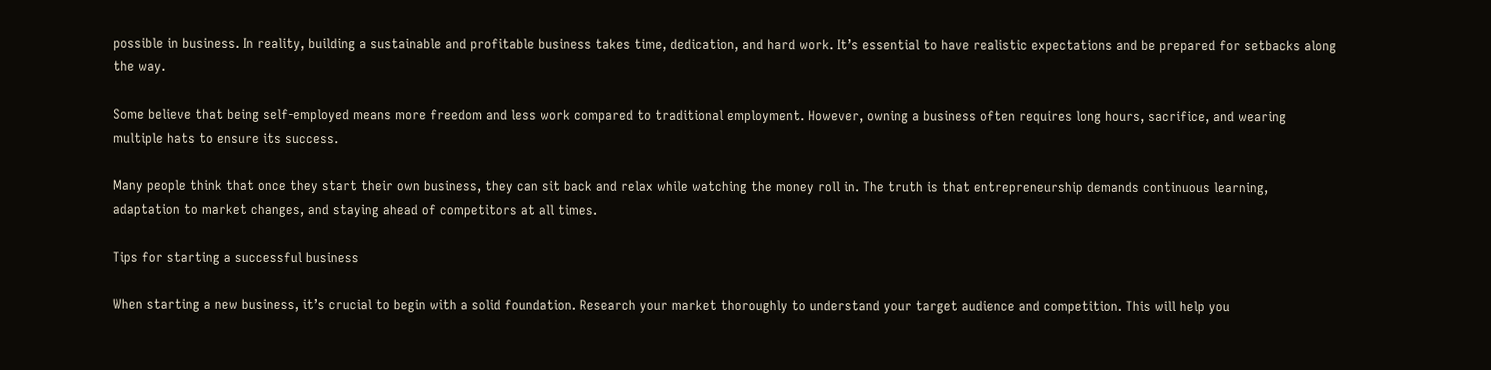possible in business. In reality, building a sustainable and profitable business takes time, dedication, and hard work. It’s essential to have realistic expectations and be prepared for setbacks along the way.

Some believe that being self-employed means more freedom and less work compared to traditional employment. However, owning a business often requires long hours, sacrifice, and wearing multiple hats to ensure its success.

Many people think that once they start their own business, they can sit back and relax while watching the money roll in. The truth is that entrepreneurship demands continuous learning, adaptation to market changes, and staying ahead of competitors at all times.

Tips for starting a successful business

When starting a new business, it’s crucial to begin with a solid foundation. Research your market thoroughly to understand your target audience and competition. This will help you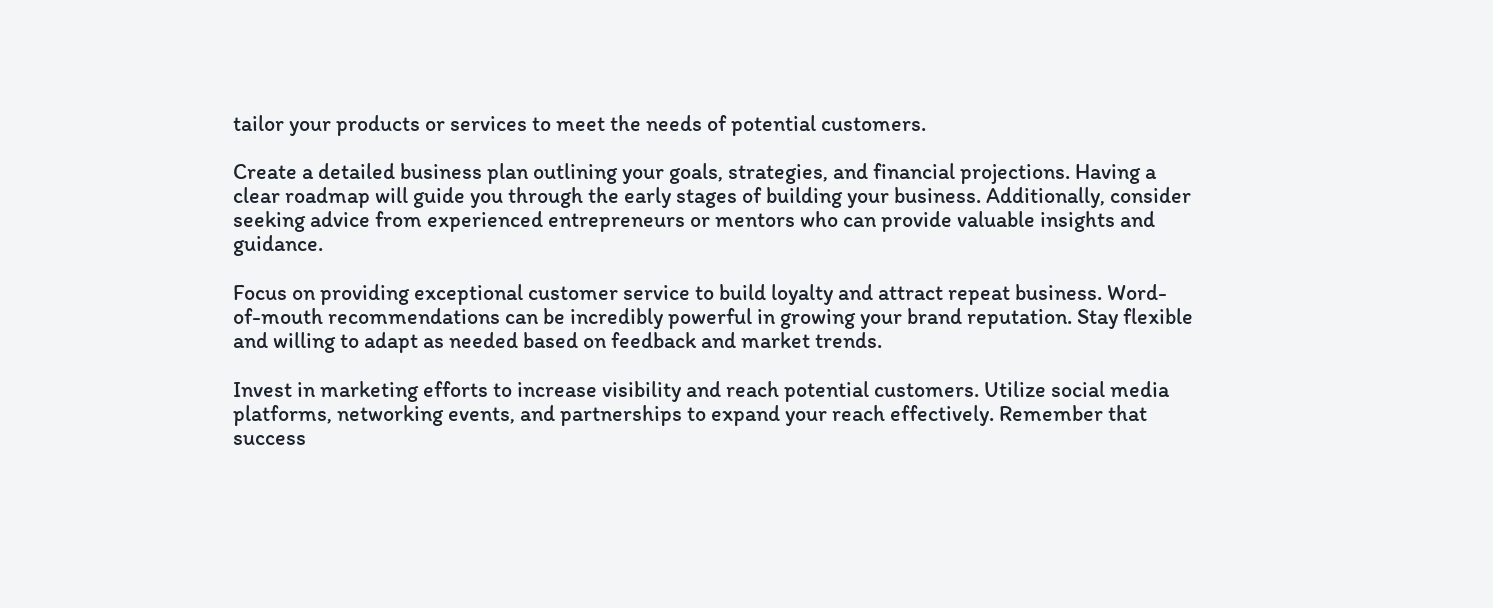tailor your products or services to meet the needs of potential customers.

Create a detailed business plan outlining your goals, strategies, and financial projections. Having a clear roadmap will guide you through the early stages of building your business. Additionally, consider seeking advice from experienced entrepreneurs or mentors who can provide valuable insights and guidance.

Focus on providing exceptional customer service to build loyalty and attract repeat business. Word-of-mouth recommendations can be incredibly powerful in growing your brand reputation. Stay flexible and willing to adapt as needed based on feedback and market trends.

Invest in marketing efforts to increase visibility and reach potential customers. Utilize social media platforms, networking events, and partnerships to expand your reach effectively. Remember that success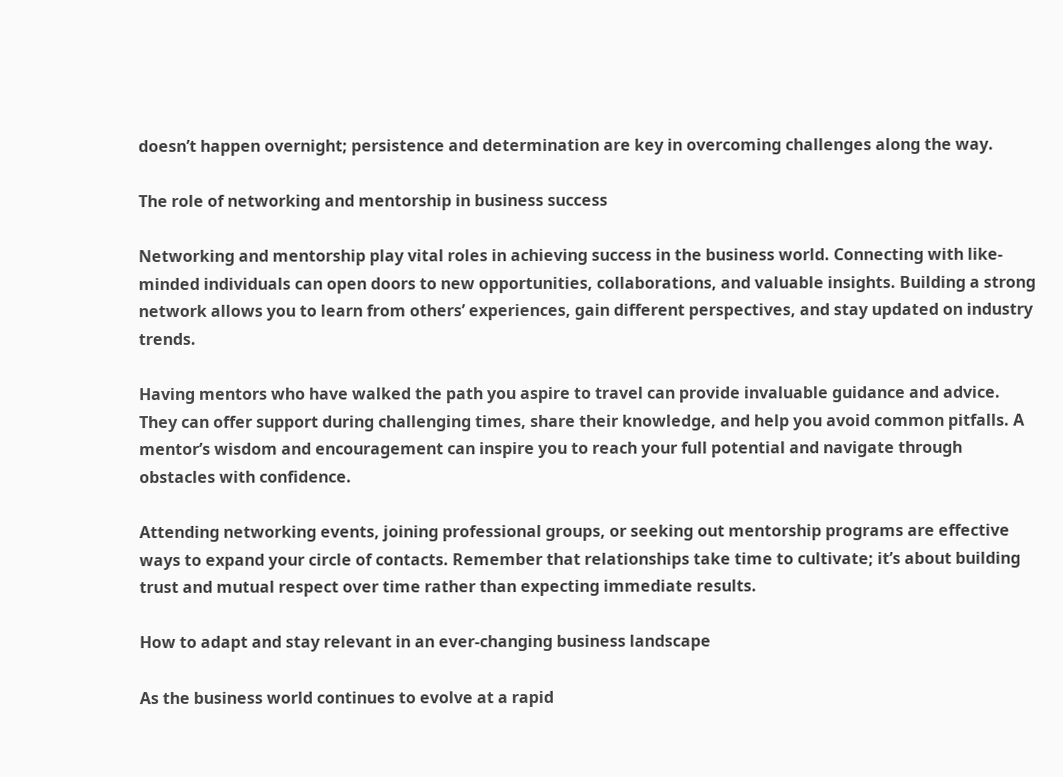doesn’t happen overnight; persistence and determination are key in overcoming challenges along the way.

The role of networking and mentorship in business success

Networking and mentorship play vital roles in achieving success in the business world. Connecting with like-minded individuals can open doors to new opportunities, collaborations, and valuable insights. Building a strong network allows you to learn from others’ experiences, gain different perspectives, and stay updated on industry trends.

Having mentors who have walked the path you aspire to travel can provide invaluable guidance and advice. They can offer support during challenging times, share their knowledge, and help you avoid common pitfalls. A mentor’s wisdom and encouragement can inspire you to reach your full potential and navigate through obstacles with confidence.

Attending networking events, joining professional groups, or seeking out mentorship programs are effective ways to expand your circle of contacts. Remember that relationships take time to cultivate; it’s about building trust and mutual respect over time rather than expecting immediate results.

How to adapt and stay relevant in an ever-changing business landscape

As the business world continues to evolve at a rapid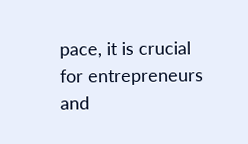pace, it is crucial for entrepreneurs and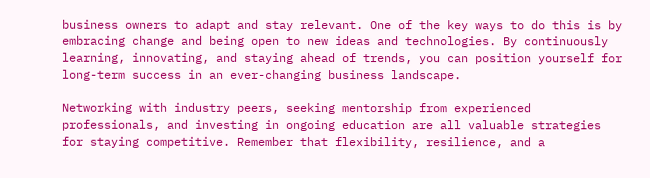business owners to adapt and stay relevant. One of the key ways to do this is by embracing change and being open to new ideas and technologies. By continuously learning, innovating, and staying ahead of trends, you can position yourself for long-term success in an ever-changing business landscape.

Networking with industry peers, seeking mentorship from experienced professionals, and investing in ongoing education are all valuable strategies for staying competitive. Remember that flexibility, resilience, and a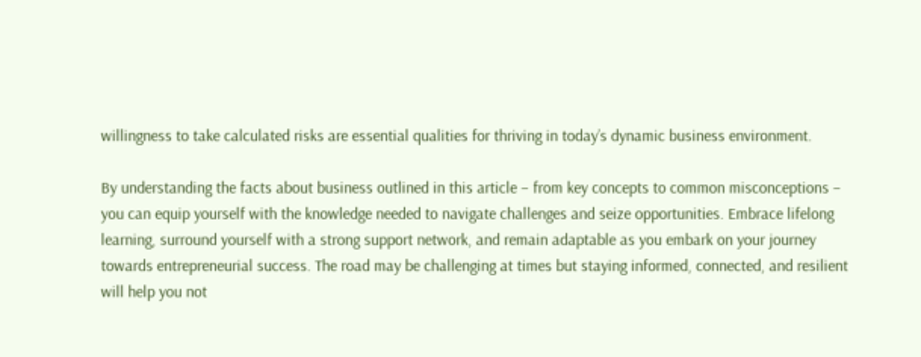willingness to take calculated risks are essential qualities for thriving in today’s dynamic business environment.

By understanding the facts about business outlined in this article – from key concepts to common misconceptions – you can equip yourself with the knowledge needed to navigate challenges and seize opportunities. Embrace lifelong learning, surround yourself with a strong support network, and remain adaptable as you embark on your journey towards entrepreneurial success. The road may be challenging at times but staying informed, connected, and resilient will help you not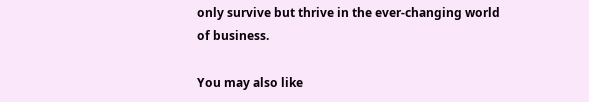only survive but thrive in the ever-changing world of business.

You may also like